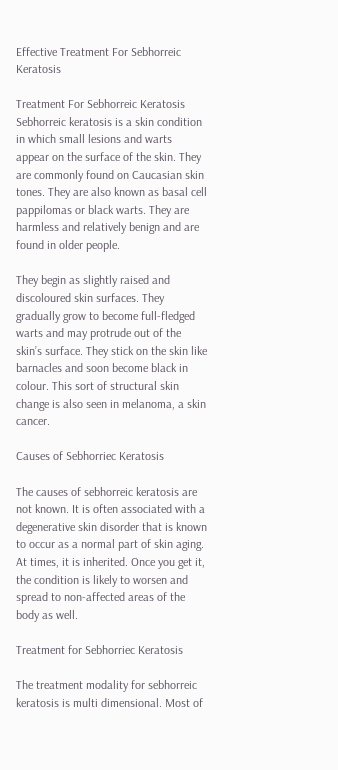Effective Treatment For Sebhorreic Keratosis

Treatment For Sebhorreic Keratosis Sebhorreic keratosis is a skin condition in which small lesions and warts appear on the surface of the skin. They are commonly found on Caucasian skin tones. They are also known as basal cell pappilomas or black warts. They are harmless and relatively benign and are found in older people.

They begin as slightly raised and discoloured skin surfaces. They gradually grow to become full-fledged warts and may protrude out of the skin’s surface. They stick on the skin like barnacles and soon become black in colour. This sort of structural skin change is also seen in melanoma, a skin cancer.

Causes of Sebhorriec Keratosis

The causes of sebhorreic keratosis are not known. It is often associated with a degenerative skin disorder that is known to occur as a normal part of skin aging.  At times, it is inherited. Once you get it, the condition is likely to worsen and spread to non-affected areas of the body as well.

Treatment for Sebhorriec Keratosis

The treatment modality for sebhorreic keratosis is multi dimensional. Most of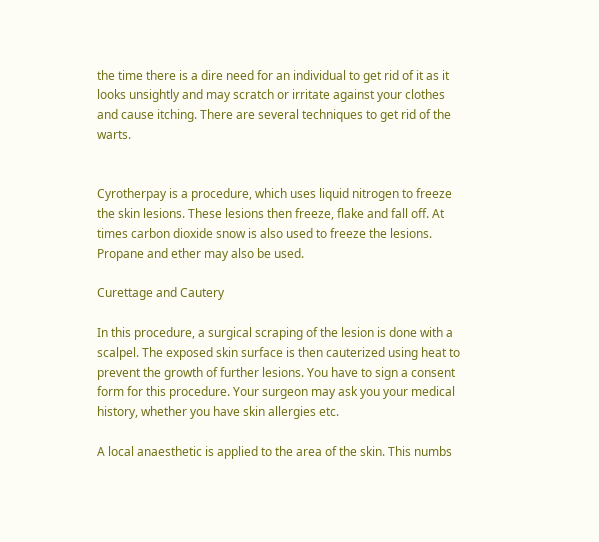the time there is a dire need for an individual to get rid of it as it looks unsightly and may scratch or irritate against your clothes and cause itching. There are several techniques to get rid of the warts.


Cyrotherpay is a procedure, which uses liquid nitrogen to freeze the skin lesions. These lesions then freeze, flake and fall off. At times carbon dioxide snow is also used to freeze the lesions. Propane and ether may also be used.

Curettage and Cautery

In this procedure, a surgical scraping of the lesion is done with a scalpel. The exposed skin surface is then cauterized using heat to prevent the growth of further lesions. You have to sign a consent form for this procedure. Your surgeon may ask you your medical history, whether you have skin allergies etc.

A local anaesthetic is applied to the area of the skin. This numbs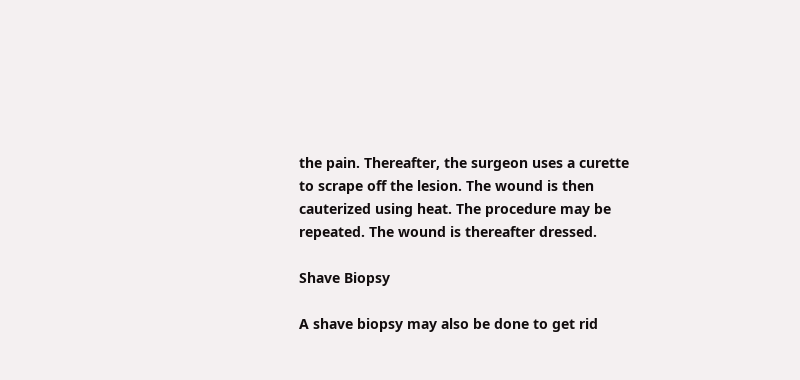the pain. Thereafter, the surgeon uses a curette to scrape off the lesion. The wound is then cauterized using heat. The procedure may be repeated. The wound is thereafter dressed.

Shave Biopsy

A shave biopsy may also be done to get rid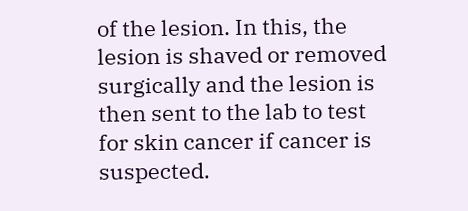of the lesion. In this, the lesion is shaved or removed surgically and the lesion is then sent to the lab to test for skin cancer if cancer is suspected.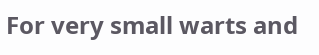For very small warts and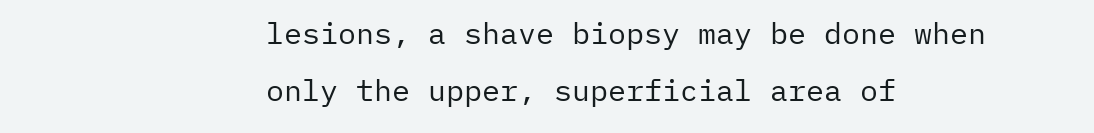lesions, a shave biopsy may be done when only the upper, superficial area of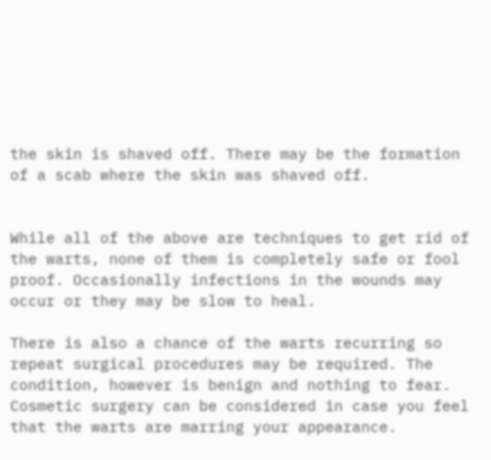the skin is shaved off. There may be the formation of a scab where the skin was shaved off.


While all of the above are techniques to get rid of the warts, none of them is completely safe or fool proof. Occasionally infections in the wounds may occur or they may be slow to heal.

There is also a chance of the warts recurring so repeat surgical procedures may be required. The condition, however is benign and nothing to fear. Cosmetic surgery can be considered in case you feel that the warts are marring your appearance.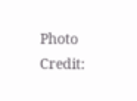Photo Credit: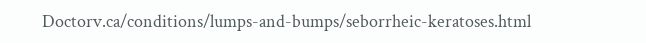Doctorv.ca/conditions/lumps-and-bumps/seborrheic-keratoses.html